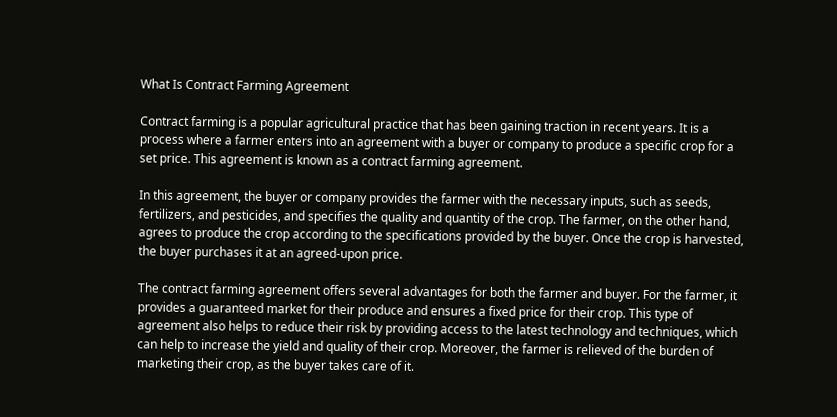What Is Contract Farming Agreement

Contract farming is a popular agricultural practice that has been gaining traction in recent years. It is a process where a farmer enters into an agreement with a buyer or company to produce a specific crop for a set price. This agreement is known as a contract farming agreement.

In this agreement, the buyer or company provides the farmer with the necessary inputs, such as seeds, fertilizers, and pesticides, and specifies the quality and quantity of the crop. The farmer, on the other hand, agrees to produce the crop according to the specifications provided by the buyer. Once the crop is harvested, the buyer purchases it at an agreed-upon price.

The contract farming agreement offers several advantages for both the farmer and buyer. For the farmer, it provides a guaranteed market for their produce and ensures a fixed price for their crop. This type of agreement also helps to reduce their risk by providing access to the latest technology and techniques, which can help to increase the yield and quality of their crop. Moreover, the farmer is relieved of the burden of marketing their crop, as the buyer takes care of it.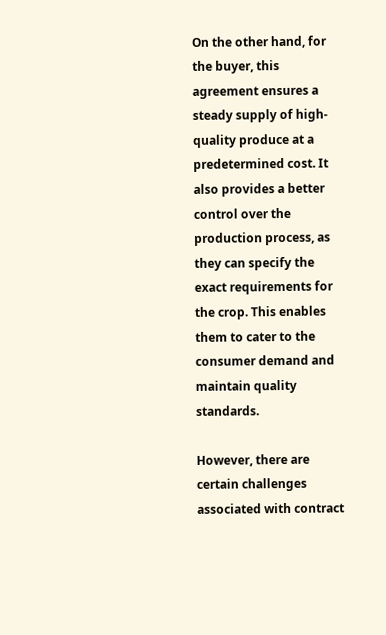On the other hand, for the buyer, this agreement ensures a steady supply of high-quality produce at a predetermined cost. It also provides a better control over the production process, as they can specify the exact requirements for the crop. This enables them to cater to the consumer demand and maintain quality standards.

However, there are certain challenges associated with contract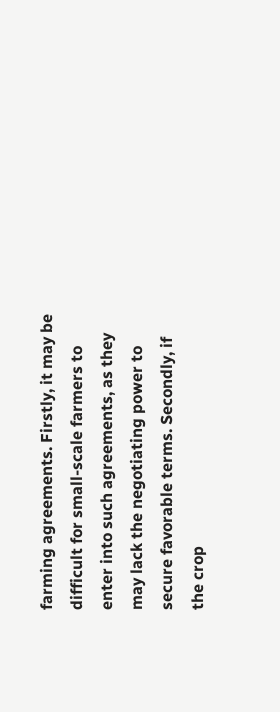farming agreements. Firstly, it may be difficult for small-scale farmers to enter into such agreements, as they may lack the negotiating power to secure favorable terms. Secondly, if the crop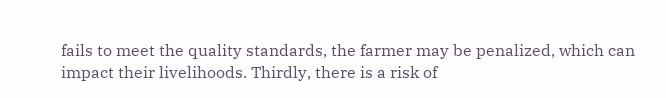fails to meet the quality standards, the farmer may be penalized, which can impact their livelihoods. Thirdly, there is a risk of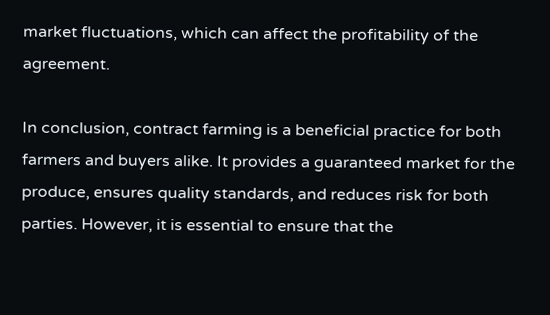market fluctuations, which can affect the profitability of the agreement.

In conclusion, contract farming is a beneficial practice for both farmers and buyers alike. It provides a guaranteed market for the produce, ensures quality standards, and reduces risk for both parties. However, it is essential to ensure that the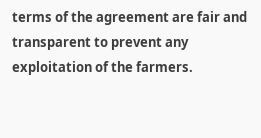terms of the agreement are fair and transparent to prevent any exploitation of the farmers.